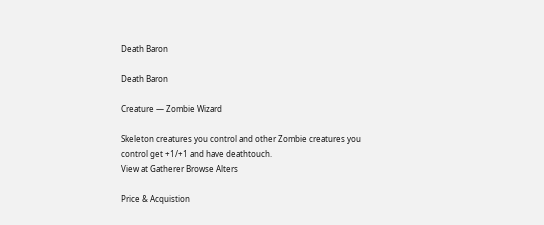Death Baron

Death Baron

Creature — Zombie Wizard

Skeleton creatures you control and other Zombie creatures you control get +1/+1 and have deathtouch.
View at Gatherer Browse Alters

Price & Acquistion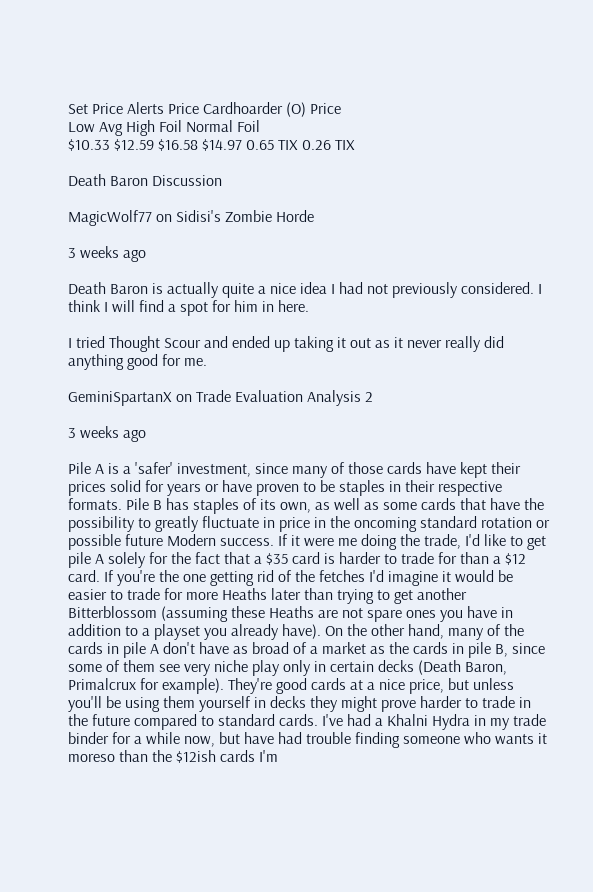Set Price Alerts Price Cardhoarder (O) Price
Low Avg High Foil Normal Foil
$10.33 $12.59 $16.58 $14.97 0.65 TIX 0.26 TIX

Death Baron Discussion

MagicWolf77 on Sidisi's Zombie Horde

3 weeks ago

Death Baron is actually quite a nice idea I had not previously considered. I think I will find a spot for him in here.

I tried Thought Scour and ended up taking it out as it never really did anything good for me.

GeminiSpartanX on Trade Evaluation Analysis 2

3 weeks ago

Pile A is a 'safer' investment, since many of those cards have kept their prices solid for years or have proven to be staples in their respective formats. Pile B has staples of its own, as well as some cards that have the possibility to greatly fluctuate in price in the oncoming standard rotation or possible future Modern success. If it were me doing the trade, I'd like to get pile A solely for the fact that a $35 card is harder to trade for than a $12 card. If you're the one getting rid of the fetches I'd imagine it would be easier to trade for more Heaths later than trying to get another Bitterblossom (assuming these Heaths are not spare ones you have in addition to a playset you already have). On the other hand, many of the cards in pile A don't have as broad of a market as the cards in pile B, since some of them see very niche play only in certain decks (Death Baron, Primalcrux for example). They're good cards at a nice price, but unless you'll be using them yourself in decks they might prove harder to trade in the future compared to standard cards. I've had a Khalni Hydra in my trade binder for a while now, but have had trouble finding someone who wants it moreso than the $12ish cards I'm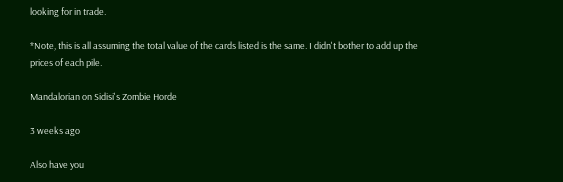looking for in trade.

*Note, this is all assuming the total value of the cards listed is the same. I didn't bother to add up the prices of each pile.

Mandalorian on Sidisi's Zombie Horde

3 weeks ago

Also have you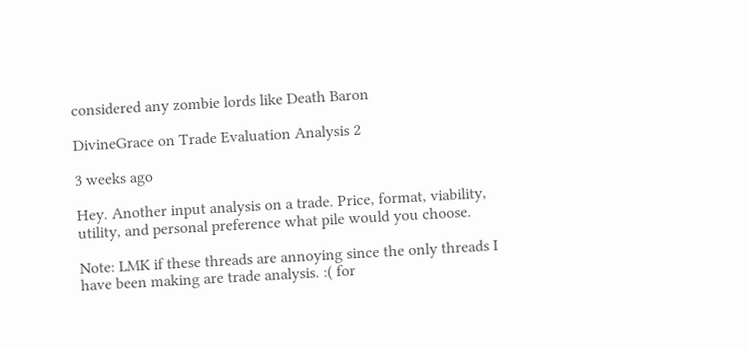considered any zombie lords like Death Baron

DivineGrace on Trade Evaluation Analysis 2

3 weeks ago

Hey. Another input analysis on a trade. Price, format, viability, utility, and personal preference what pile would you choose.

Note: LMK if these threads are annoying since the only threads I have been making are trade analysis. :( for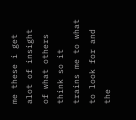me these i get alot of insight of what others think so it trains me to what to look for and the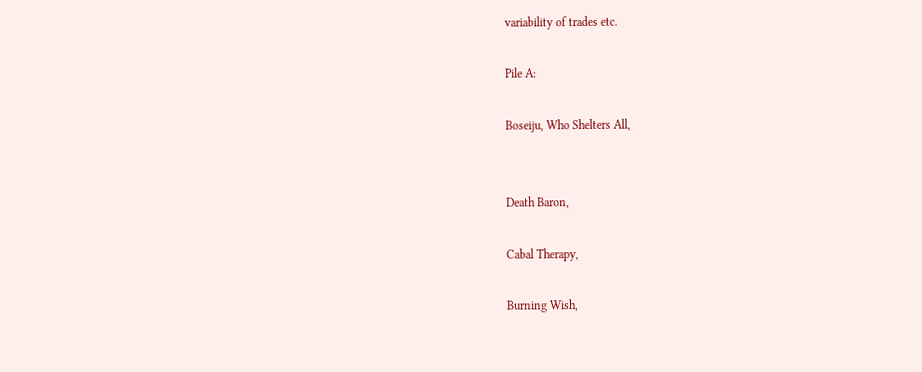variability of trades etc.

Pile A:

Boseiju, Who Shelters All,


Death Baron,

Cabal Therapy,

Burning Wish,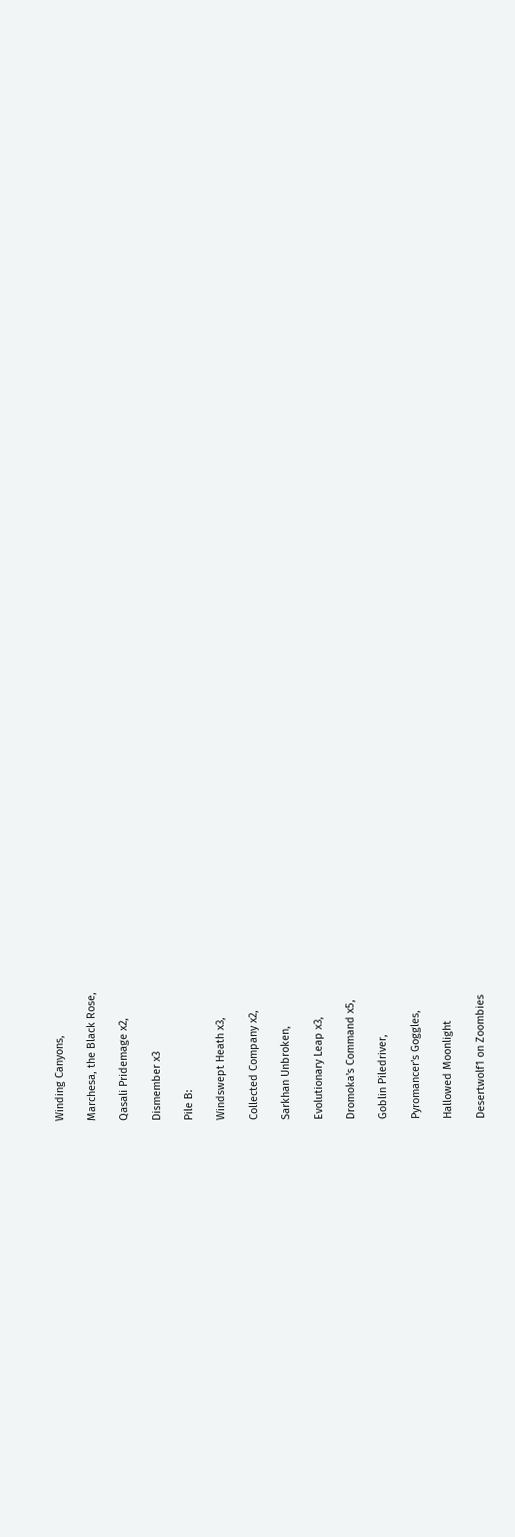Winding Canyons,

Marchesa, the Black Rose,

Qasali Pridemage x2,

Dismember x3

Pile B:

Windswept Heath x3,

Collected Company x2,

Sarkhan Unbroken,

Evolutionary Leap x3,

Dromoka's Command x5,

Goblin Piledriver,

Pyromancer's Goggles,

Hallowed Moonlight

Desertwolf1 on Zoombies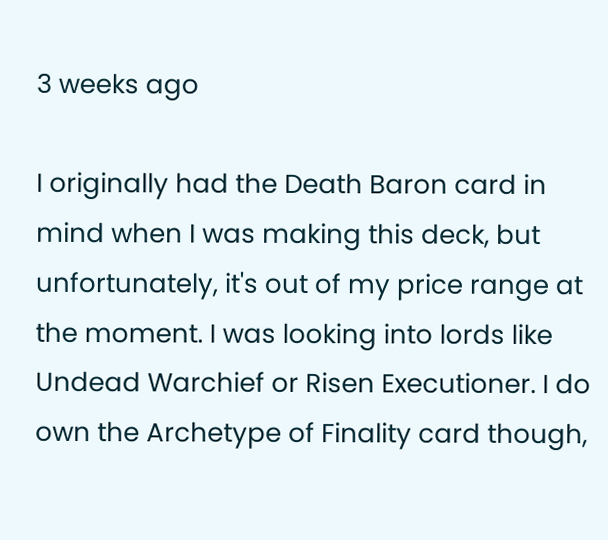3 weeks ago

I originally had the Death Baron card in mind when I was making this deck, but unfortunately, it's out of my price range at the moment. I was looking into lords like Undead Warchief or Risen Executioner. I do own the Archetype of Finality card though,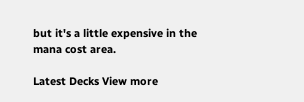but it's a little expensive in the mana cost area.

Latest Decks View more